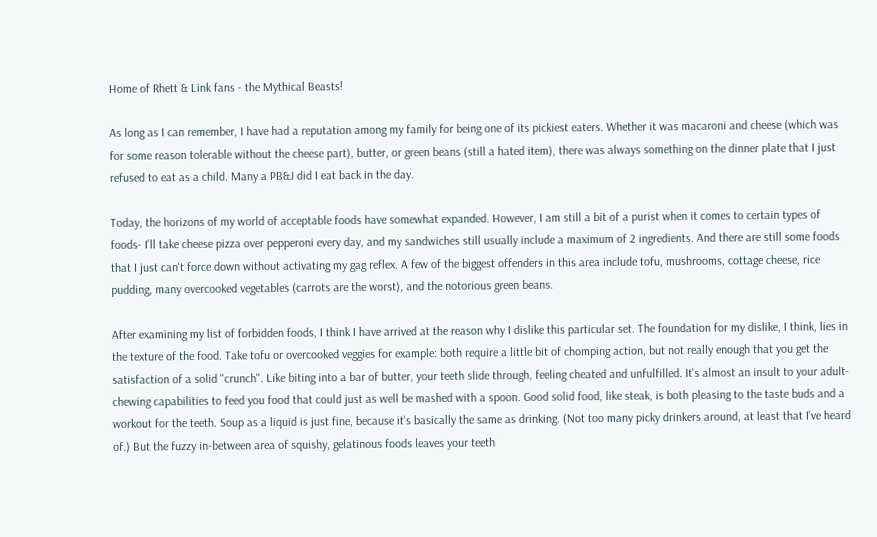Home of Rhett & Link fans - the Mythical Beasts!

As long as I can remember, I have had a reputation among my family for being one of its pickiest eaters. Whether it was macaroni and cheese (which was for some reason tolerable without the cheese part), butter, or green beans (still a hated item), there was always something on the dinner plate that I just refused to eat as a child. Many a PB&J did I eat back in the day.

Today, the horizons of my world of acceptable foods have somewhat expanded. However, I am still a bit of a purist when it comes to certain types of foods- I'll take cheese pizza over pepperoni every day, and my sandwiches still usually include a maximum of 2 ingredients. And there are still some foods that I just can't force down without activating my gag reflex. A few of the biggest offenders in this area include tofu, mushrooms, cottage cheese, rice pudding, many overcooked vegetables (carrots are the worst), and the notorious green beans.

After examining my list of forbidden foods, I think I have arrived at the reason why I dislike this particular set. The foundation for my dislike, I think, lies in the texture of the food. Take tofu or overcooked veggies for example: both require a little bit of chomping action, but not really enough that you get the satisfaction of a solid "crunch". Like biting into a bar of butter, your teeth slide through, feeling cheated and unfulfilled. It's almost an insult to your adult-chewing capabilities to feed you food that could just as well be mashed with a spoon. Good solid food, like steak, is both pleasing to the taste buds and a workout for the teeth. Soup as a liquid is just fine, because it's basically the same as drinking. (Not too many picky drinkers around, at least that I've heard of.) But the fuzzy in-between area of squishy, gelatinous foods leaves your teeth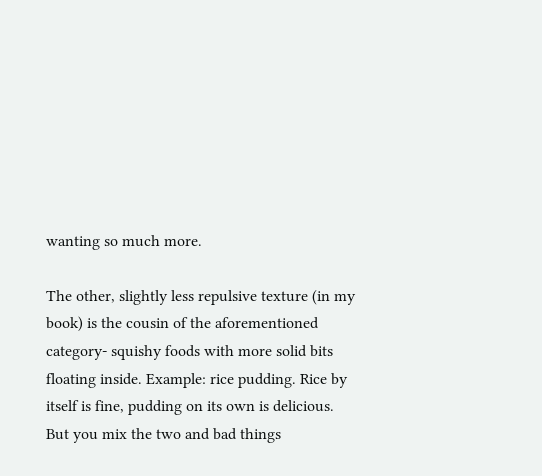wanting so much more.

The other, slightly less repulsive texture (in my book) is the cousin of the aforementioned category- squishy foods with more solid bits floating inside. Example: rice pudding. Rice by itself is fine, pudding on its own is delicious. But you mix the two and bad things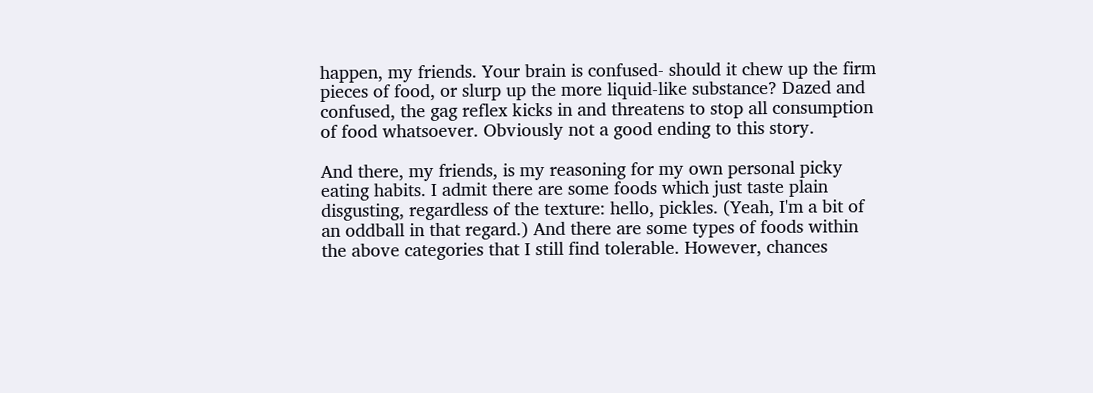happen, my friends. Your brain is confused- should it chew up the firm pieces of food, or slurp up the more liquid-like substance? Dazed and confused, the gag reflex kicks in and threatens to stop all consumption of food whatsoever. Obviously not a good ending to this story.

And there, my friends, is my reasoning for my own personal picky eating habits. I admit there are some foods which just taste plain disgusting, regardless of the texture: hello, pickles. (Yeah, I'm a bit of an oddball in that regard.) And there are some types of foods within the above categories that I still find tolerable. However, chances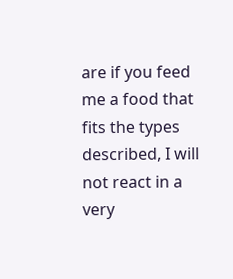are if you feed me a food that fits the types described, I will not react in a very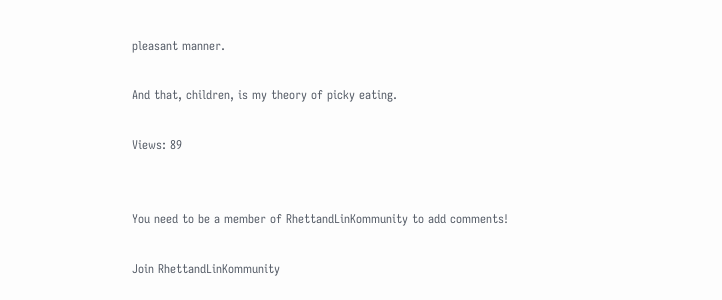pleasant manner.

And that, children, is my theory of picky eating.

Views: 89


You need to be a member of RhettandLinKommunity to add comments!

Join RhettandLinKommunity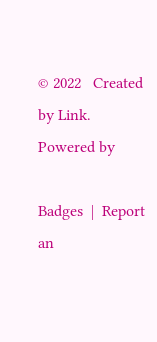© 2022   Created by Link.   Powered by

Badges  |  Report an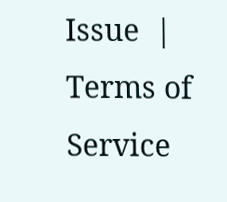Issue  |  Terms of Service